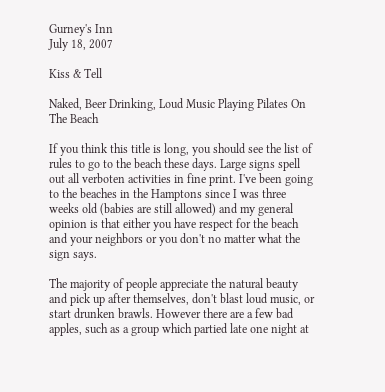Gurney's Inn
July 18, 2007

Kiss & Tell

Naked, Beer Drinking, Loud Music Playing Pilates On The Beach

If you think this title is long, you should see the list of rules to go to the beach these days. Large signs spell out all verboten activities in fine print. I've been going to the beaches in the Hamptons since I was three weeks old (babies are still allowed) and my general opinion is that either you have respect for the beach and your neighbors or you don't no matter what the sign says.

The majority of people appreciate the natural beauty and pick up after themselves, don't blast loud music, or start drunken brawls. However there are a few bad apples, such as a group which partied late one night at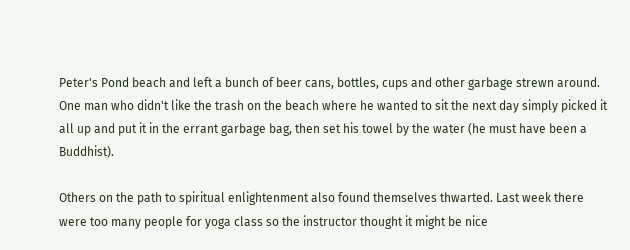Peter's Pond beach and left a bunch of beer cans, bottles, cups and other garbage strewn around. One man who didn't like the trash on the beach where he wanted to sit the next day simply picked it all up and put it in the errant garbage bag, then set his towel by the water (he must have been a Buddhist).

Others on the path to spiritual enlightenment also found themselves thwarted. Last week there were too many people for yoga class so the instructor thought it might be nice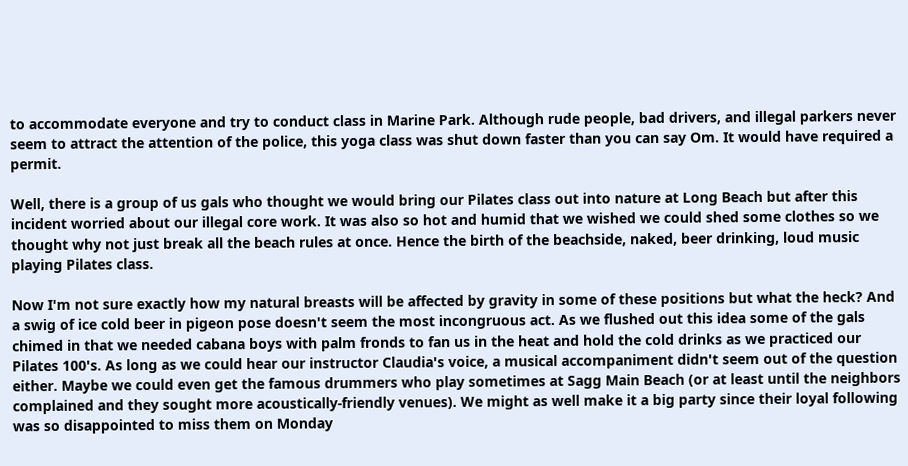to accommodate everyone and try to conduct class in Marine Park. Although rude people, bad drivers, and illegal parkers never seem to attract the attention of the police, this yoga class was shut down faster than you can say Om. It would have required a permit.

Well, there is a group of us gals who thought we would bring our Pilates class out into nature at Long Beach but after this incident worried about our illegal core work. It was also so hot and humid that we wished we could shed some clothes so we thought why not just break all the beach rules at once. Hence the birth of the beachside, naked, beer drinking, loud music playing Pilates class.

Now I'm not sure exactly how my natural breasts will be affected by gravity in some of these positions but what the heck? And a swig of ice cold beer in pigeon pose doesn't seem the most incongruous act. As we flushed out this idea some of the gals chimed in that we needed cabana boys with palm fronds to fan us in the heat and hold the cold drinks as we practiced our Pilates 100's. As long as we could hear our instructor Claudia's voice, a musical accompaniment didn't seem out of the question either. Maybe we could even get the famous drummers who play sometimes at Sagg Main Beach (or at least until the neighbors complained and they sought more acoustically-friendly venues). We might as well make it a big party since their loyal following was so disappointed to miss them on Monday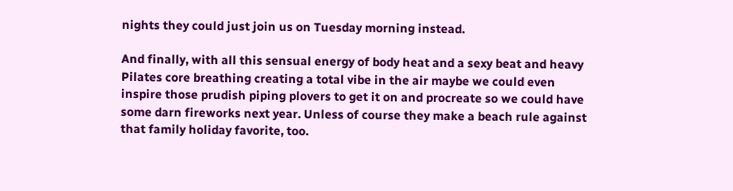nights they could just join us on Tuesday morning instead.

And finally, with all this sensual energy of body heat and a sexy beat and heavy Pilates core breathing creating a total vibe in the air maybe we could even inspire those prudish piping plovers to get it on and procreate so we could have some darn fireworks next year. Unless of course they make a beach rule against that family holiday favorite, too.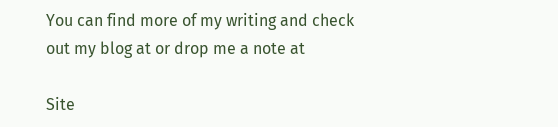You can find more of my writing and check out my blog at or drop me a note at

Site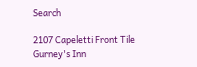Search

2107 Capeletti Front Tile
Gurney's Inn